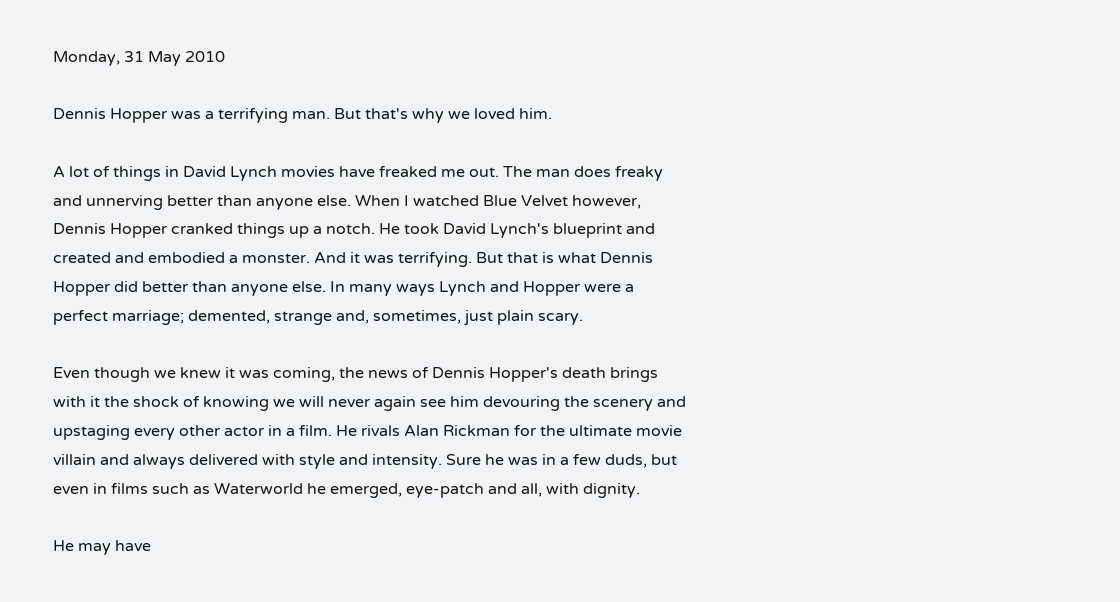Monday, 31 May 2010

Dennis Hopper was a terrifying man. But that's why we loved him.

A lot of things in David Lynch movies have freaked me out. The man does freaky and unnerving better than anyone else. When I watched Blue Velvet however, Dennis Hopper cranked things up a notch. He took David Lynch's blueprint and created and embodied a monster. And it was terrifying. But that is what Dennis Hopper did better than anyone else. In many ways Lynch and Hopper were a perfect marriage; demented, strange and, sometimes, just plain scary.

Even though we knew it was coming, the news of Dennis Hopper's death brings with it the shock of knowing we will never again see him devouring the scenery and upstaging every other actor in a film. He rivals Alan Rickman for the ultimate movie villain and always delivered with style and intensity. Sure he was in a few duds, but even in films such as Waterworld he emerged, eye-patch and all, with dignity.

He may have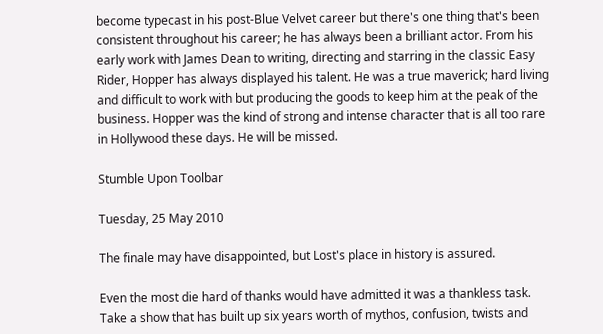become typecast in his post-Blue Velvet career but there's one thing that's been consistent throughout his career; he has always been a brilliant actor. From his early work with James Dean to writing, directing and starring in the classic Easy Rider, Hopper has always displayed his talent. He was a true maverick; hard living and difficult to work with but producing the goods to keep him at the peak of the business. Hopper was the kind of strong and intense character that is all too rare in Hollywood these days. He will be missed.

Stumble Upon Toolbar

Tuesday, 25 May 2010

The finale may have disappointed, but Lost's place in history is assured.

Even the most die hard of thanks would have admitted it was a thankless task. Take a show that has built up six years worth of mythos, confusion, twists and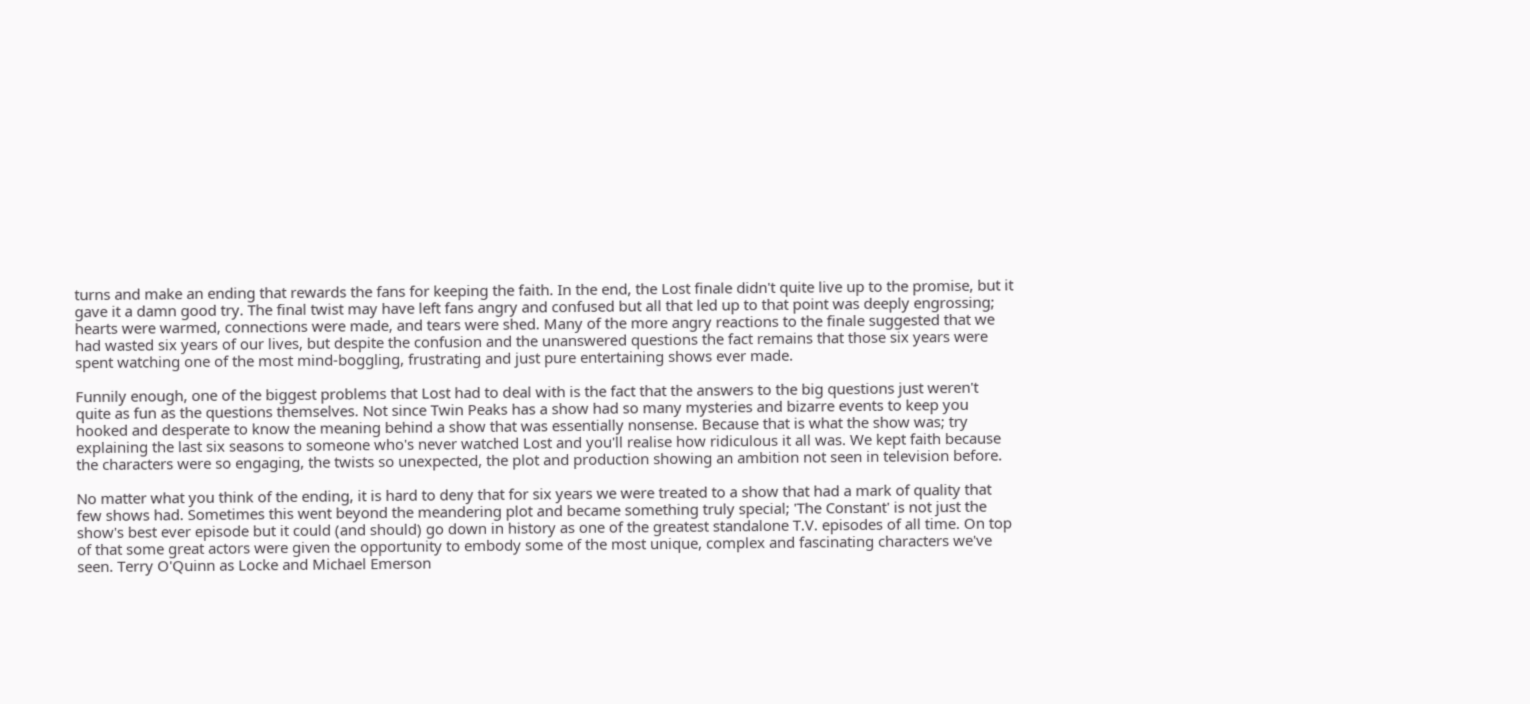turns and make an ending that rewards the fans for keeping the faith. In the end, the Lost finale didn't quite live up to the promise, but it gave it a damn good try. The final twist may have left fans angry and confused but all that led up to that point was deeply engrossing; hearts were warmed, connections were made, and tears were shed. Many of the more angry reactions to the finale suggested that we had wasted six years of our lives, but despite the confusion and the unanswered questions the fact remains that those six years were spent watching one of the most mind-boggling, frustrating and just pure entertaining shows ever made.

Funnily enough, one of the biggest problems that Lost had to deal with is the fact that the answers to the big questions just weren't quite as fun as the questions themselves. Not since Twin Peaks has a show had so many mysteries and bizarre events to keep you hooked and desperate to know the meaning behind a show that was essentially nonsense. Because that is what the show was; try explaining the last six seasons to someone who's never watched Lost and you'll realise how ridiculous it all was. We kept faith because the characters were so engaging, the twists so unexpected, the plot and production showing an ambition not seen in television before.

No matter what you think of the ending, it is hard to deny that for six years we were treated to a show that had a mark of quality that few shows had. Sometimes this went beyond the meandering plot and became something truly special; 'The Constant' is not just the show's best ever episode but it could (and should) go down in history as one of the greatest standalone T.V. episodes of all time. On top of that some great actors were given the opportunity to embody some of the most unique, complex and fascinating characters we've seen. Terry O'Quinn as Locke and Michael Emerson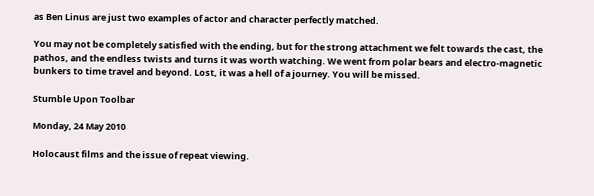as Ben Linus are just two examples of actor and character perfectly matched.

You may not be completely satisfied with the ending, but for the strong attachment we felt towards the cast, the pathos, and the endless twists and turns it was worth watching. We went from polar bears and electro-magnetic bunkers to time travel and beyond. Lost, it was a hell of a journey. You will be missed.

Stumble Upon Toolbar

Monday, 24 May 2010

Holocaust films and the issue of repeat viewing.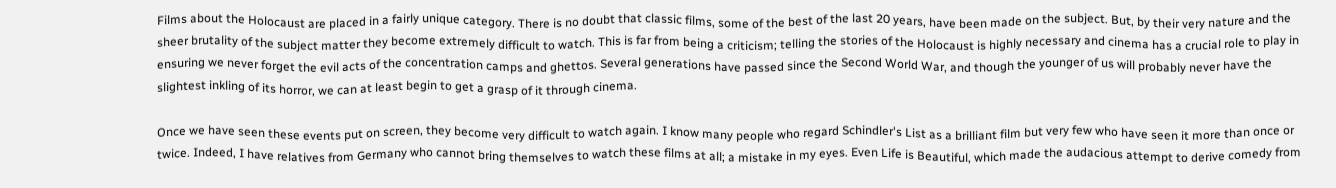Films about the Holocaust are placed in a fairly unique category. There is no doubt that classic films, some of the best of the last 20 years, have been made on the subject. But, by their very nature and the sheer brutality of the subject matter they become extremely difficult to watch. This is far from being a criticism; telling the stories of the Holocaust is highly necessary and cinema has a crucial role to play in ensuring we never forget the evil acts of the concentration camps and ghettos. Several generations have passed since the Second World War, and though the younger of us will probably never have the slightest inkling of its horror, we can at least begin to get a grasp of it through cinema.

Once we have seen these events put on screen, they become very difficult to watch again. I know many people who regard Schindler's List as a brilliant film but very few who have seen it more than once or twice. Indeed, I have relatives from Germany who cannot bring themselves to watch these films at all; a mistake in my eyes. Even Life is Beautiful, which made the audacious attempt to derive comedy from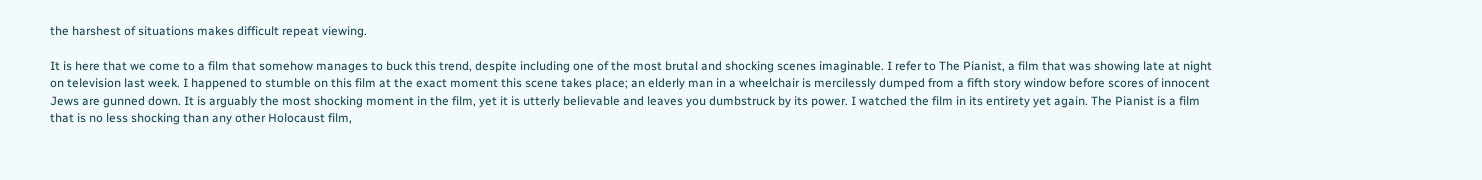the harshest of situations makes difficult repeat viewing.

It is here that we come to a film that somehow manages to buck this trend, despite including one of the most brutal and shocking scenes imaginable. I refer to The Pianist, a film that was showing late at night on television last week. I happened to stumble on this film at the exact moment this scene takes place; an elderly man in a wheelchair is mercilessly dumped from a fifth story window before scores of innocent Jews are gunned down. It is arguably the most shocking moment in the film, yet it is utterly believable and leaves you dumbstruck by its power. I watched the film in its entirety yet again. The Pianist is a film that is no less shocking than any other Holocaust film,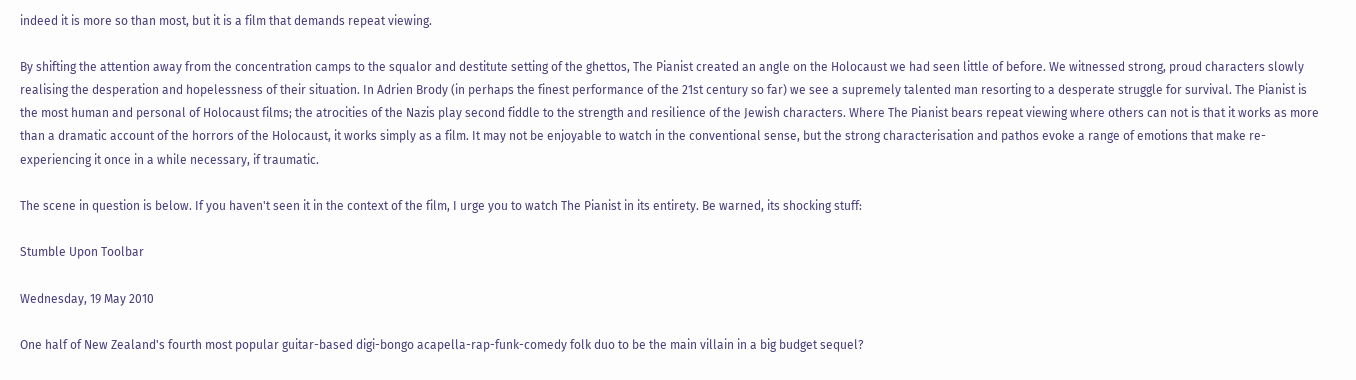indeed it is more so than most, but it is a film that demands repeat viewing.

By shifting the attention away from the concentration camps to the squalor and destitute setting of the ghettos, The Pianist created an angle on the Holocaust we had seen little of before. We witnessed strong, proud characters slowly realising the desperation and hopelessness of their situation. In Adrien Brody (in perhaps the finest performance of the 21st century so far) we see a supremely talented man resorting to a desperate struggle for survival. The Pianist is the most human and personal of Holocaust films; the atrocities of the Nazis play second fiddle to the strength and resilience of the Jewish characters. Where The Pianist bears repeat viewing where others can not is that it works as more than a dramatic account of the horrors of the Holocaust, it works simply as a film. It may not be enjoyable to watch in the conventional sense, but the strong characterisation and pathos evoke a range of emotions that make re-experiencing it once in a while necessary, if traumatic.

The scene in question is below. If you haven't seen it in the context of the film, I urge you to watch The Pianist in its entirety. Be warned, its shocking stuff:

Stumble Upon Toolbar

Wednesday, 19 May 2010

One half of New Zealand's fourth most popular guitar-based digi-bongo acapella-rap-funk-comedy folk duo to be the main villain in a big budget sequel?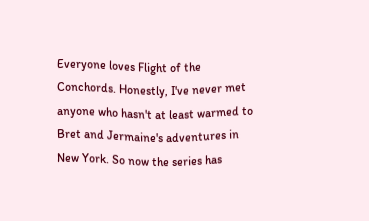Everyone loves Flight of the Conchords. Honestly, I've never met anyone who hasn't at least warmed to Bret and Jermaine's adventures in New York. So now the series has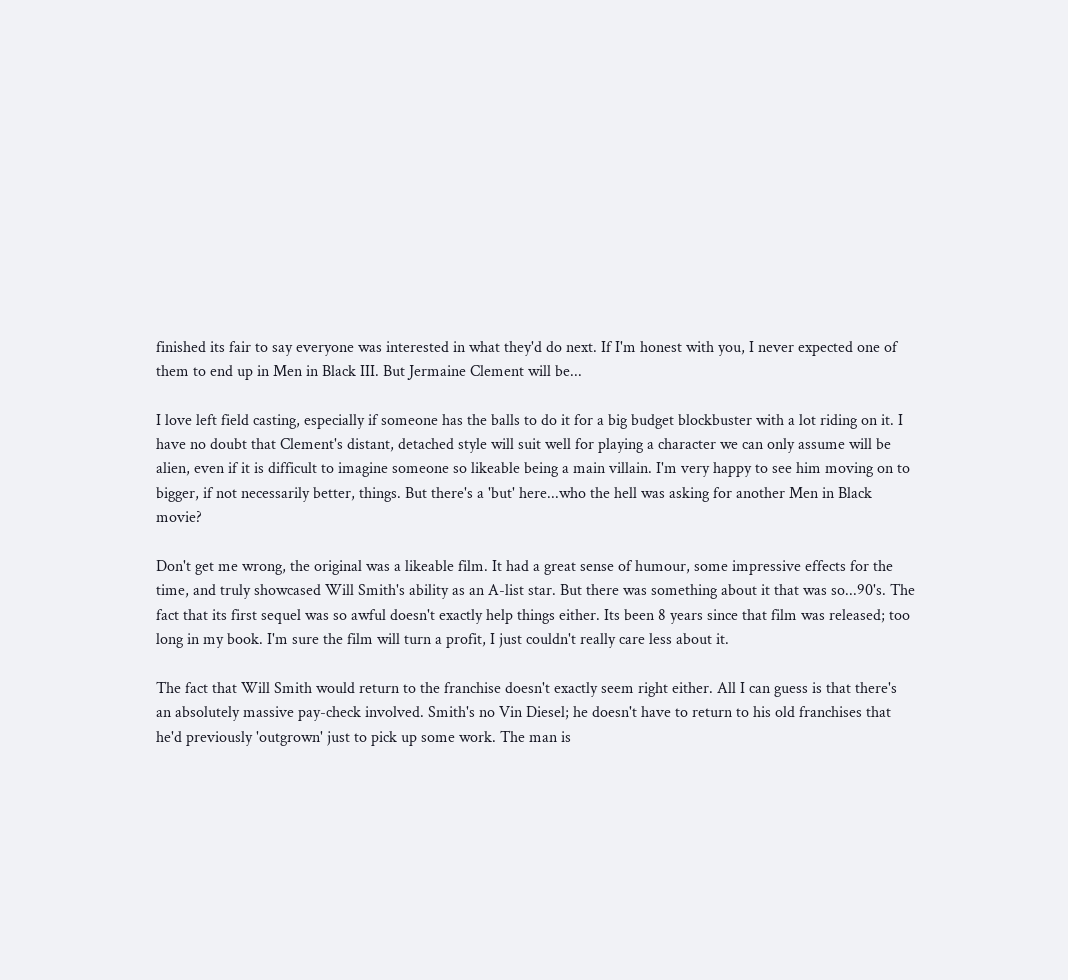finished its fair to say everyone was interested in what they'd do next. If I'm honest with you, I never expected one of them to end up in Men in Black III. But Jermaine Clement will be...

I love left field casting, especially if someone has the balls to do it for a big budget blockbuster with a lot riding on it. I have no doubt that Clement's distant, detached style will suit well for playing a character we can only assume will be alien, even if it is difficult to imagine someone so likeable being a main villain. I'm very happy to see him moving on to bigger, if not necessarily better, things. But there's a 'but' here...who the hell was asking for another Men in Black movie?

Don't get me wrong, the original was a likeable film. It had a great sense of humour, some impressive effects for the time, and truly showcased Will Smith's ability as an A-list star. But there was something about it that was so...90's. The fact that its first sequel was so awful doesn't exactly help things either. Its been 8 years since that film was released; too long in my book. I'm sure the film will turn a profit, I just couldn't really care less about it.

The fact that Will Smith would return to the franchise doesn't exactly seem right either. All I can guess is that there's an absolutely massive pay-check involved. Smith's no Vin Diesel; he doesn't have to return to his old franchises that he'd previously 'outgrown' just to pick up some work. The man is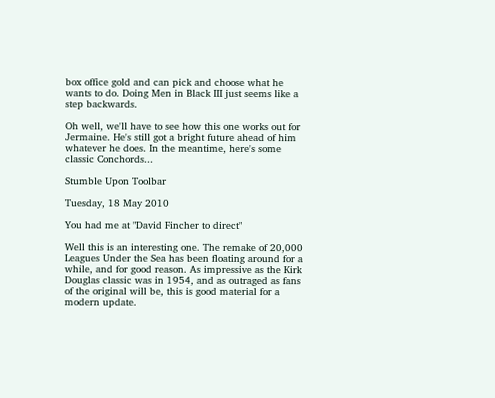box office gold and can pick and choose what he wants to do. Doing Men in Black III just seems like a step backwards.

Oh well, we'll have to see how this one works out for Jermaine. He's still got a bright future ahead of him whatever he does. In the meantime, here's some classic Conchords...

Stumble Upon Toolbar

Tuesday, 18 May 2010

You had me at "David Fincher to direct"

Well this is an interesting one. The remake of 20,000 Leagues Under the Sea has been floating around for a while, and for good reason. As impressive as the Kirk Douglas classic was in 1954, and as outraged as fans of the original will be, this is good material for a modern update.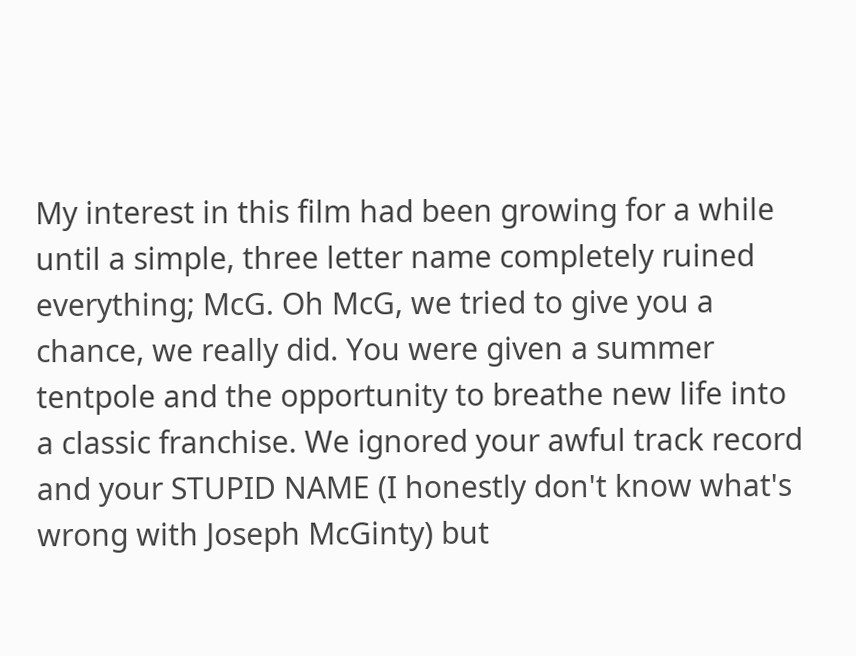My interest in this film had been growing for a while until a simple, three letter name completely ruined everything; McG. Oh McG, we tried to give you a chance, we really did. You were given a summer tentpole and the opportunity to breathe new life into a classic franchise. We ignored your awful track record and your STUPID NAME (I honestly don't know what's wrong with Joseph McGinty) but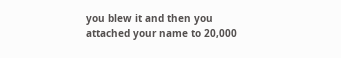you blew it and then you attached your name to 20,000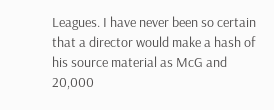Leagues. I have never been so certain that a director would make a hash of his source material as McG and 20,000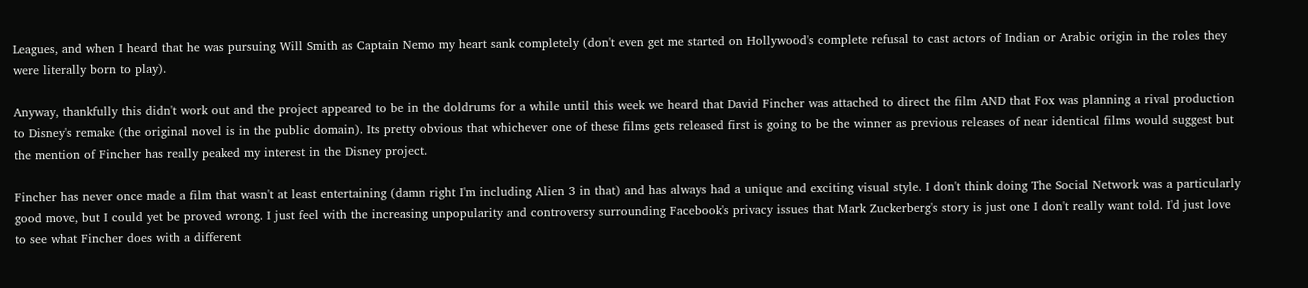Leagues, and when I heard that he was pursuing Will Smith as Captain Nemo my heart sank completely (don't even get me started on Hollywood's complete refusal to cast actors of Indian or Arabic origin in the roles they were literally born to play).

Anyway, thankfully this didn't work out and the project appeared to be in the doldrums for a while until this week we heard that David Fincher was attached to direct the film AND that Fox was planning a rival production to Disney's remake (the original novel is in the public domain). Its pretty obvious that whichever one of these films gets released first is going to be the winner as previous releases of near identical films would suggest but the mention of Fincher has really peaked my interest in the Disney project.

Fincher has never once made a film that wasn't at least entertaining (damn right I'm including Alien 3 in that) and has always had a unique and exciting visual style. I don't think doing The Social Network was a particularly good move, but I could yet be proved wrong. I just feel with the increasing unpopularity and controversy surrounding Facebook's privacy issues that Mark Zuckerberg's story is just one I don't really want told. I'd just love to see what Fincher does with a different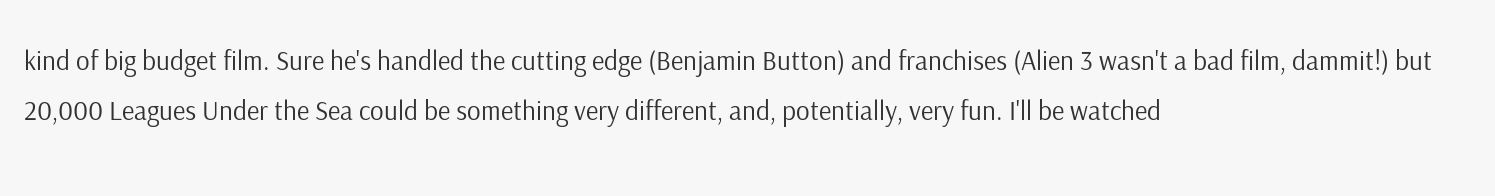kind of big budget film. Sure he's handled the cutting edge (Benjamin Button) and franchises (Alien 3 wasn't a bad film, dammit!) but 20,000 Leagues Under the Sea could be something very different, and, potentially, very fun. I'll be watched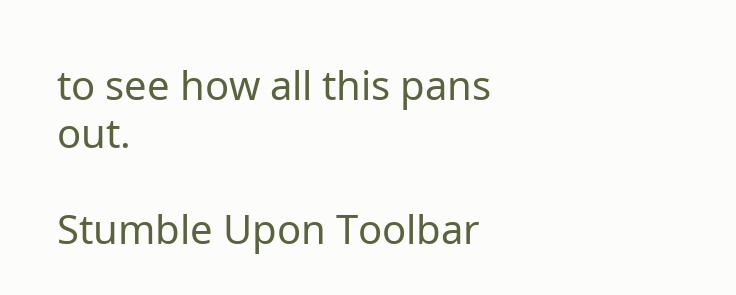to see how all this pans out.

Stumble Upon Toolbar